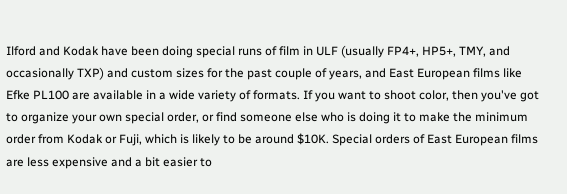Ilford and Kodak have been doing special runs of film in ULF (usually FP4+, HP5+, TMY, and occasionally TXP) and custom sizes for the past couple of years, and East European films like Efke PL100 are available in a wide variety of formats. If you want to shoot color, then you've got to organize your own special order, or find someone else who is doing it to make the minimum order from Kodak or Fuji, which is likely to be around $10K. Special orders of East European films are less expensive and a bit easier to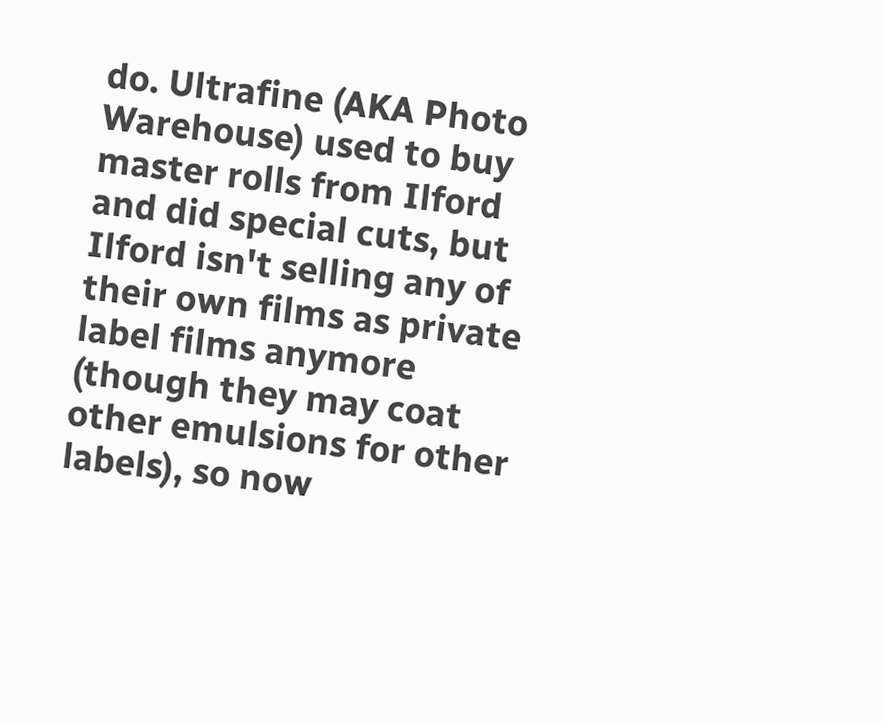do. Ultrafine (AKA Photo Warehouse) used to buy master rolls from Ilford and did special cuts, but Ilford isn't selling any of their own films as private label films anymore (though they may coat other emulsions for other labels), so now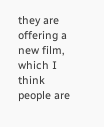they are offering a new film, which I think people are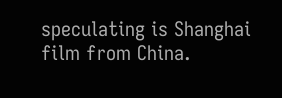speculating is Shanghai film from China.